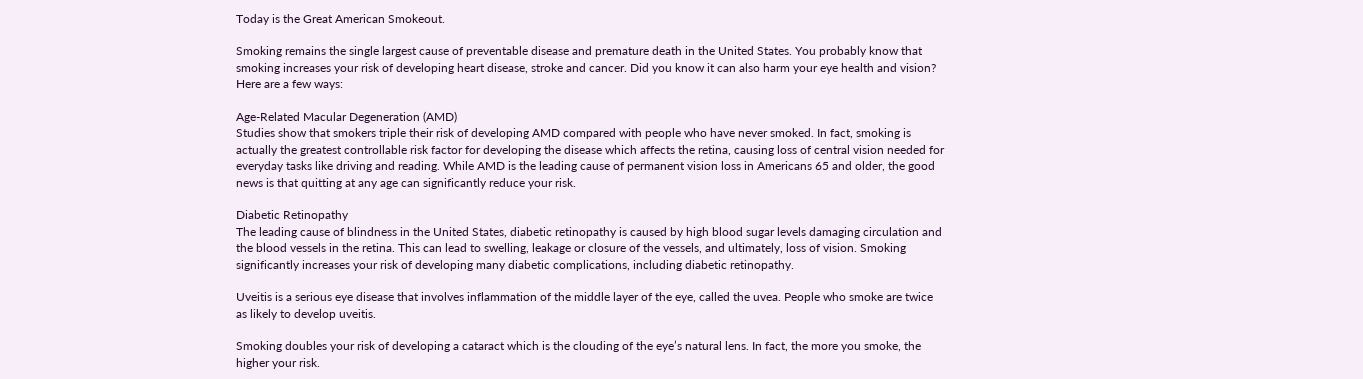Today is the Great American Smokeout.

Smoking remains the single largest cause of preventable disease and premature death in the United States. You probably know that smoking increases your risk of developing heart disease, stroke and cancer. Did you know it can also harm your eye health and vision? Here are a few ways:

Age-Related Macular Degeneration (AMD)
Studies show that smokers triple their risk of developing AMD compared with people who have never smoked. In fact, smoking is actually the greatest controllable risk factor for developing the disease which affects the retina, causing loss of central vision needed for everyday tasks like driving and reading. While AMD is the leading cause of permanent vision loss in Americans 65 and older, the good news is that quitting at any age can significantly reduce your risk.

Diabetic Retinopathy
The leading cause of blindness in the United States, diabetic retinopathy is caused by high blood sugar levels damaging circulation and the blood vessels in the retina. This can lead to swelling, leakage or closure of the vessels, and ultimately, loss of vision. Smoking significantly increases your risk of developing many diabetic complications, including diabetic retinopathy.

Uveitis is a serious eye disease that involves inflammation of the middle layer of the eye, called the uvea. People who smoke are twice as likely to develop uveitis.

Smoking doubles your risk of developing a cataract which is the clouding of the eye’s natural lens. In fact, the more you smoke, the higher your risk.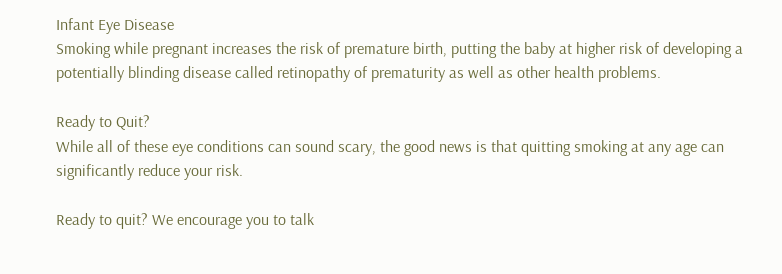Infant Eye Disease
Smoking while pregnant increases the risk of premature birth, putting the baby at higher risk of developing a potentially blinding disease called retinopathy of prematurity as well as other health problems.

Ready to Quit?
While all of these eye conditions can sound scary, the good news is that quitting smoking at any age can significantly reduce your risk.

Ready to quit? We encourage you to talk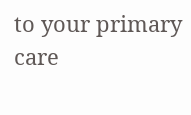to your primary care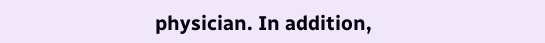physician. In addition,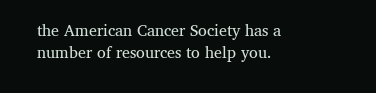the American Cancer Society has a number of resources to help you.